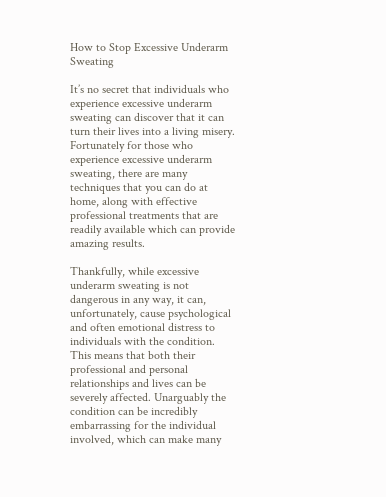How to Stop Excessive Underarm Sweating

It’s no secret that individuals who experience excessive underarm sweating can discover that it can turn their lives into a living misery. Fortunately for those who experience excessive underarm sweating, there are many techniques that you can do at home, along with effective professional treatments that are readily available which can provide amazing results.

Thankfully, while excessive underarm sweating is not dangerous in any way, it can, unfortunately, cause psychological and often emotional distress to individuals with the condition. This means that both their professional and personal relationships and lives can be severely affected. Unarguably the condition can be incredibly embarrassing for the individual involved, which can make many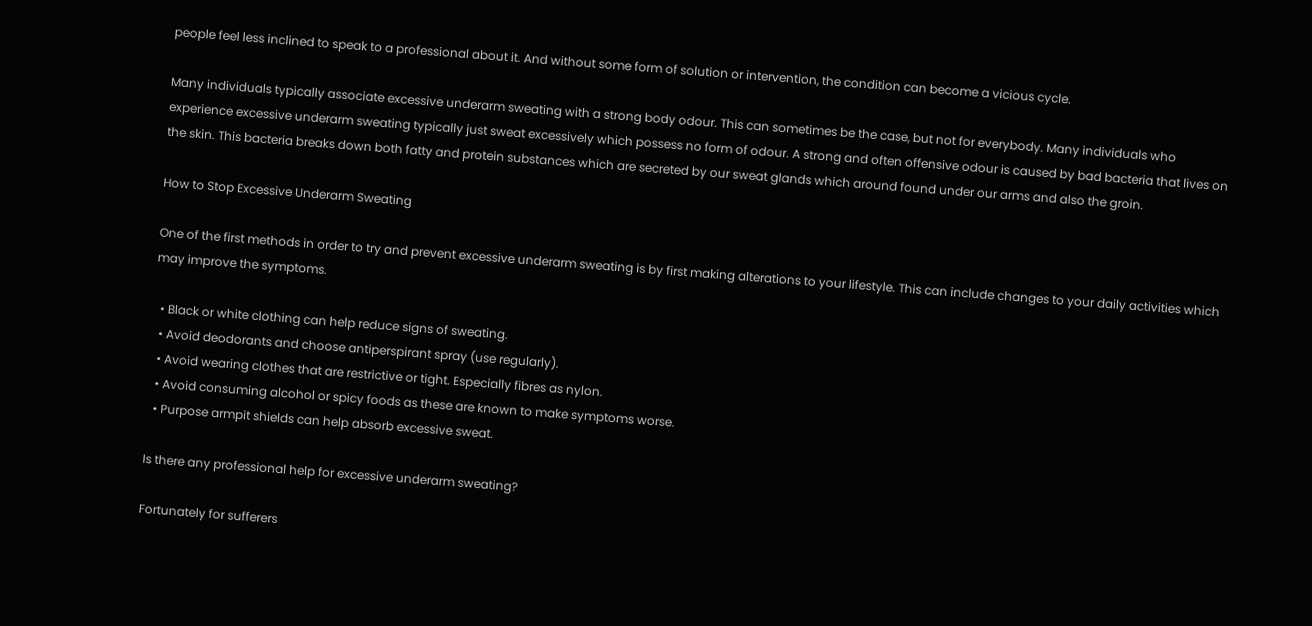people feel less inclined to speak to a professional about it. And without some form of solution or intervention, the condition can become a vicious cycle.

Many individuals typically associate excessive underarm sweating with a strong body odour. This can sometimes be the case, but not for everybody. Many individuals who experience excessive underarm sweating typically just sweat excessively which possess no form of odour. A strong and often offensive odour is caused by bad bacteria that lives on the skin. This bacteria breaks down both fatty and protein substances which are secreted by our sweat glands which around found under our arms and also the groin.

How to Stop Excessive Underarm Sweating

One of the first methods in order to try and prevent excessive underarm sweating is by first making alterations to your lifestyle. This can include changes to your daily activities which may improve the symptoms.

  • Black or white clothing can help reduce signs of sweating.
  • Avoid deodorants and choose antiperspirant spray (use regularly).
  • Avoid wearing clothes that are restrictive or tight. Especially fibres as nylon.
  • Avoid consuming alcohol or spicy foods as these are known to make symptoms worse.
  • Purpose armpit shields can help absorb excessive sweat.

Is there any professional help for excessive underarm sweating?

Fortunately for sufferers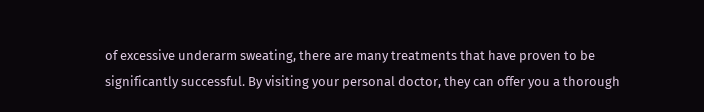of excessive underarm sweating, there are many treatments that have proven to be significantly successful. By visiting your personal doctor, they can offer you a thorough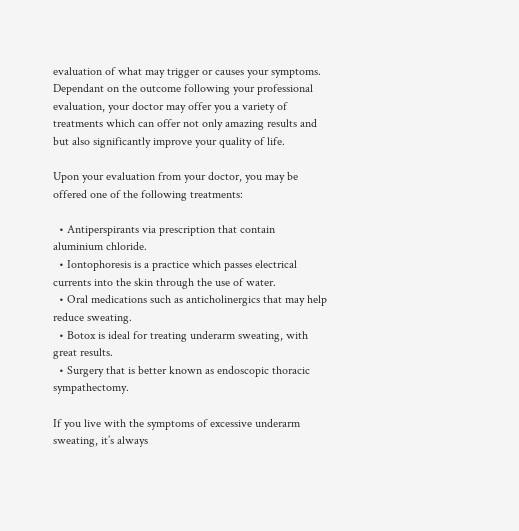evaluation of what may trigger or causes your symptoms. Dependant on the outcome following your professional evaluation, your doctor may offer you a variety of treatments which can offer not only amazing results and but also significantly improve your quality of life.

Upon your evaluation from your doctor, you may be offered one of the following treatments:

  • Antiperspirants via prescription that contain aluminium chloride.
  • Iontophoresis is a practice which passes electrical currents into the skin through the use of water.
  • Oral medications such as anticholinergics that may help reduce sweating.
  • Botox is ideal for treating underarm sweating, with great results.
  • Surgery that is better known as endoscopic thoracic sympathectomy.

If you live with the symptoms of excessive underarm sweating, it’s always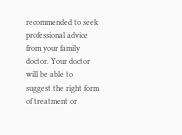recommended to seek professional advice from your family doctor. Your doctor will be able to suggest the right form of treatment or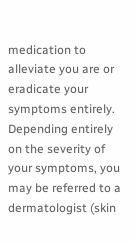medication to alleviate you are or eradicate your symptoms entirely. Depending entirely on the severity of your symptoms, you may be referred to a dermatologist (skin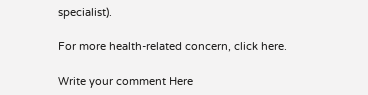specialist).

For more health-related concern, click here.

Write your comment Here